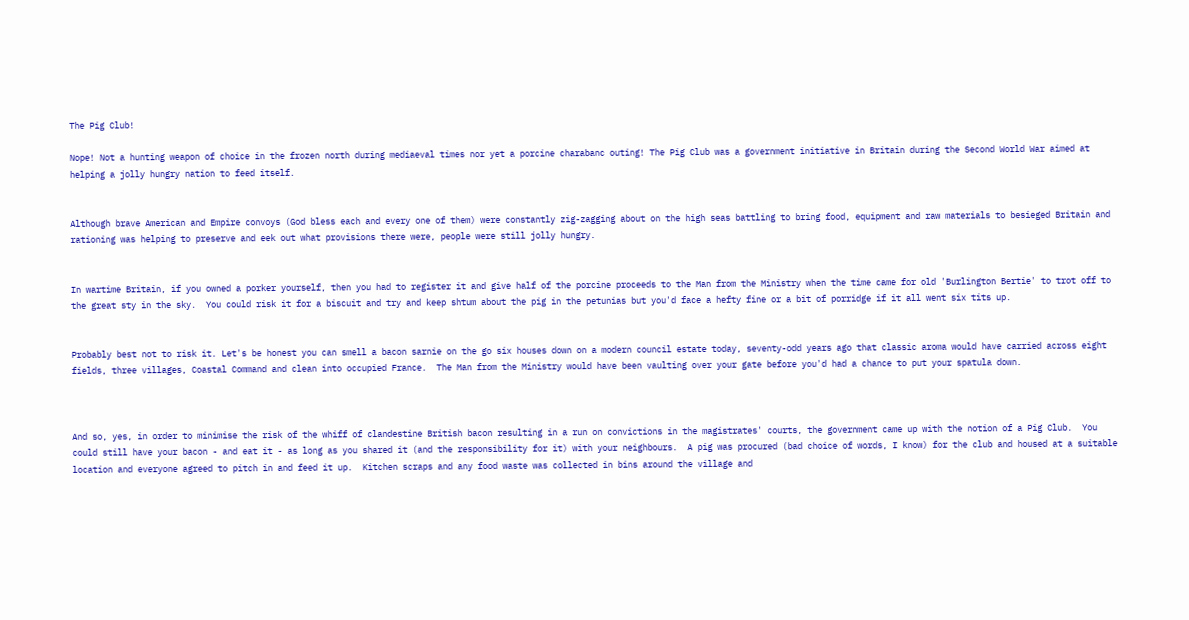The Pig Club!

Nope! Not a hunting weapon of choice in the frozen north during mediaeval times nor yet a porcine charabanc outing! The Pig Club was a government initiative in Britain during the Second World War aimed at helping a jolly hungry nation to feed itself.


Although brave American and Empire convoys (God bless each and every one of them) were constantly zig-zagging about on the high seas battling to bring food, equipment and raw materials to besieged Britain and rationing was helping to preserve and eek out what provisions there were, people were still jolly hungry.


In wartime Britain, if you owned a porker yourself, then you had to register it and give half of the porcine proceeds to the Man from the Ministry when the time came for old 'Burlington Bertie' to trot off to the great sty in the sky.  You could risk it for a biscuit and try and keep shtum about the pig in the petunias but you'd face a hefty fine or a bit of porridge if it all went six tits up.


Probably best not to risk it. Let's be honest you can smell a bacon sarnie on the go six houses down on a modern council estate today, seventy-odd years ago that classic aroma would have carried across eight fields, three villages, Coastal Command and clean into occupied France.  The Man from the Ministry would have been vaulting over your gate before you'd had a chance to put your spatula down.



And so, yes, in order to minimise the risk of the whiff of clandestine British bacon resulting in a run on convictions in the magistrates' courts, the government came up with the notion of a Pig Club.  You could still have your bacon - and eat it - as long as you shared it (and the responsibility for it) with your neighbours.  A pig was procured (bad choice of words, I know) for the club and housed at a suitable location and everyone agreed to pitch in and feed it up.  Kitchen scraps and any food waste was collected in bins around the village and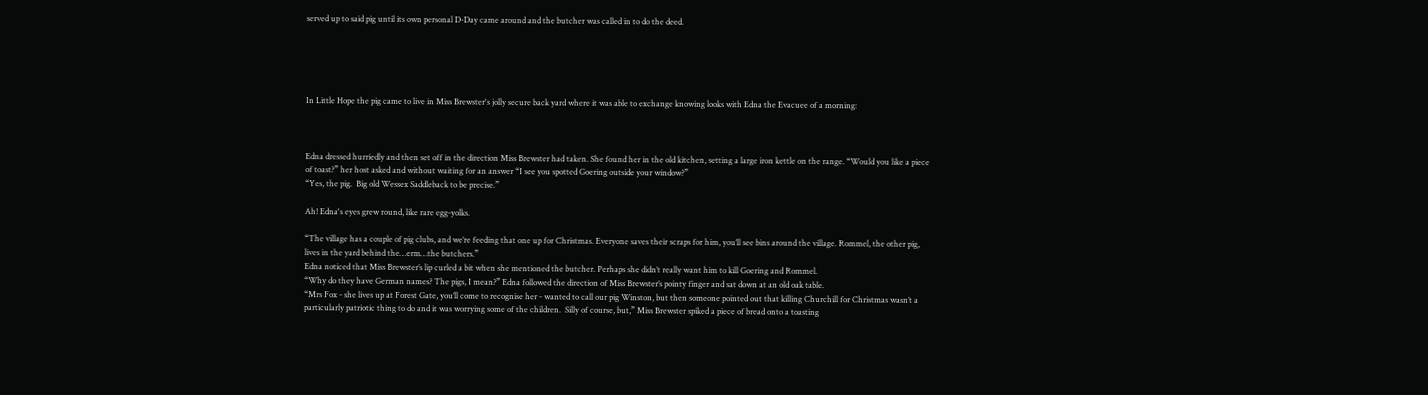served up to said pig until its own personal D-Day came around and the butcher was called in to do the deed.





In Little Hope the pig came to live in Miss Brewster's jolly secure back yard where it was able to exchange knowing looks with Edna the Evacuee of a morning:



Edna dressed hurriedly and then set off in the direction Miss Brewster had taken. She found her in the old kitchen, setting a large iron kettle on the range. “Would you like a piece of toast?” her host asked and without waiting for an answer “I see you spotted Goering outside your window?”
“Yes, the pig.  Big old Wessex Saddleback to be precise.”

Ah! Edna's eyes grew round, like rare egg-yolks.

“The village has a couple of pig clubs, and we’re feeding that one up for Christmas. Everyone saves their scraps for him, you’ll see bins around the village. Rommel, the other pig, lives in the yard behind the…erm…the butchers.”
Edna noticed that Miss Brewster’s lip curled a bit when she mentioned the butcher. Perhaps she didn’t really want him to kill Goering and Rommel.
“Why do they have German names? The pigs, I mean?” Edna followed the direction of Miss Brewster’s pointy finger and sat down at an old oak table.
“Mrs Fox - she lives up at Forest Gate, you’ll come to recognise her - wanted to call our pig Winston, but then someone pointed out that killing Churchill for Christmas wasn’t a particularly patriotic thing to do and it was worrying some of the children.  Silly of course, but,” Miss Brewster spiked a piece of bread onto a toasting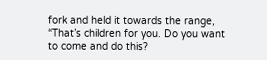fork and held it towards the range, “That’s children for you. Do you want to come and do this?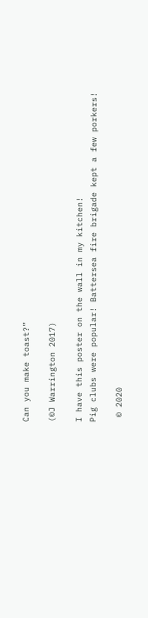Can you make toast?”

(©J Warrington 2017)

I have this poster on the wall in my kitchen!
Pig clubs were popular! Battersea fire brigade kept a few porkers!

 © 2020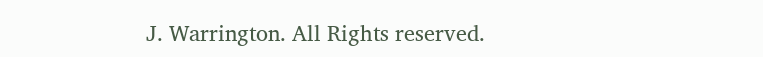J. Warrington. All Rights reserved.